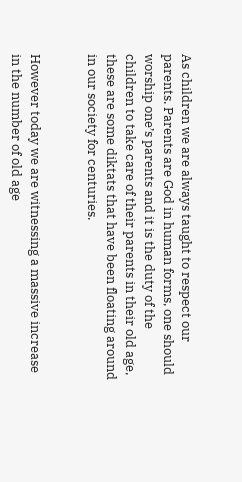As children we are always taught to respect our parents. Parents are God in human forms, one should worship one’s parents and it is the duty of the children to take care of their parents in their old age, these are some diktats that have been floating around in our society for centuries.


However today we are witnessing a massive increase in the number of old age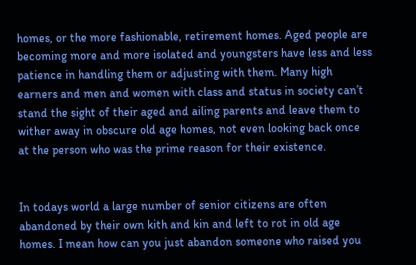homes, or the more fashionable, retirement homes. Aged people are becoming more and more isolated and youngsters have less and less patience in handling them or adjusting with them. Many high earners and men and women with class and status in society can’t stand the sight of their aged and ailing parents and leave them to wither away in obscure old age homes, not even looking back once at the person who was the prime reason for their existence.


In todays world a large number of senior citizens are often abandoned by their own kith and kin and left to rot in old age homes. I mean how can you just abandon someone who raised you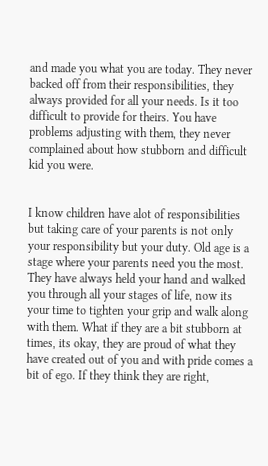and made you what you are today. They never backed off from their responsibilities, they always provided for all your needs. Is it too difficult to provide for theirs. You have problems adjusting with them, they never complained about how stubborn and difficult kid you were.


I know children have alot of responsibilities but taking care of your parents is not only your responsibility but your duty. Old age is a stage where your parents need you the most. They have always held your hand and walked you through all your stages of life, now its your time to tighten your grip and walk along with them. What if they are a bit stubborn at times, its okay, they are proud of what they have created out of you and with pride comes a bit of ego. If they think they are right,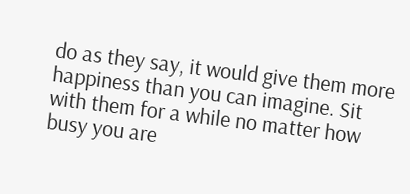do as they say, it would give them more happiness than you can imagine. Sit with them for a while no matter how busy you are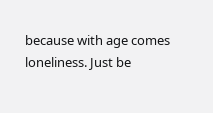because with age comes loneliness. Just be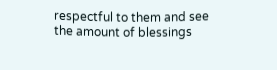respectful to them and see the amount of blessings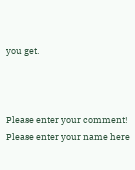you get.



Please enter your comment!
Please enter your name here